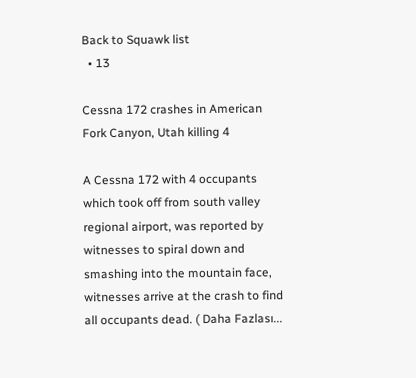Back to Squawk list
  • 13

Cessna 172 crashes in American Fork Canyon, Utah killing 4

A Cessna 172 with 4 occupants which took off from south valley regional airport, was reported by witnesses to spiral down and smashing into the mountain face, witnesses arrive at the crash to find all occupants dead. ( Daha Fazlası...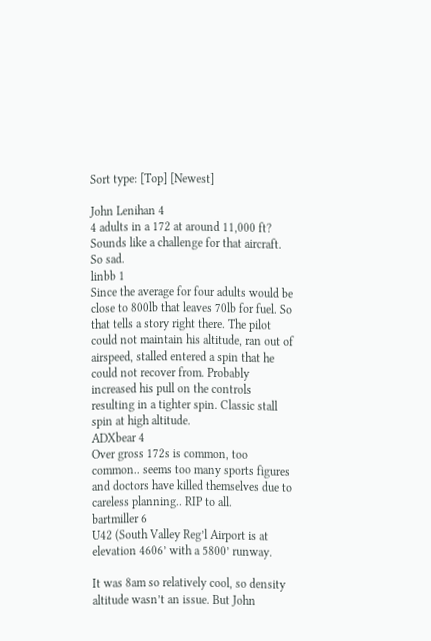Sort type: [Top] [Newest]

John Lenihan 4
4 adults in a 172 at around 11,000 ft? Sounds like a challenge for that aircraft. So sad.
linbb 1
Since the average for four adults would be close to 800lb that leaves 70lb for fuel. So that tells a story right there. The pilot could not maintain his altitude, ran out of airspeed, stalled entered a spin that he could not recover from. Probably increased his pull on the controls resulting in a tighter spin. Classic stall spin at high altitude.
ADXbear 4
Over gross 172s is common, too common.. seems too many sports figures and doctors have killed themselves due to careless planning.. RIP to all.
bartmiller 6
U42 (South Valley Reg’l Airport is at elevation 4606’ with a 5800’ runway.

It was 8am so relatively cool, so density altitude wasn’t an issue. But John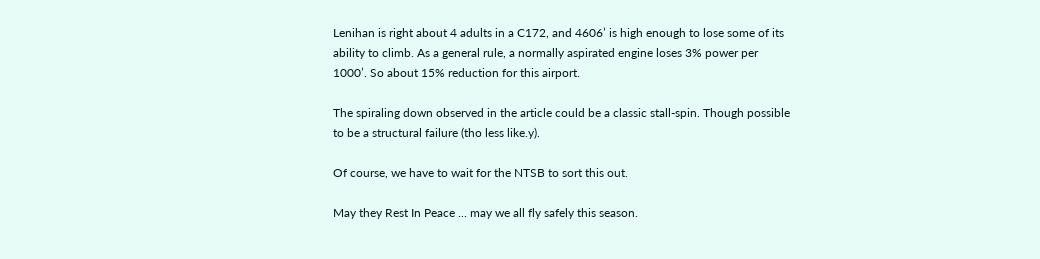Lenihan is right about 4 adults in a C172, and 4606’ is high enough to lose some of its ability to climb. As a general rule, a normally aspirated engine loses 3% power per 1000’. So about 15% reduction for this airport.

The spiraling down observed in the article could be a classic stall-spin. Though possible to be a structural failure (tho less like.y).

Of course, we have to wait for the NTSB to sort this out.

May they Rest In Peace ... may we all fly safely this season.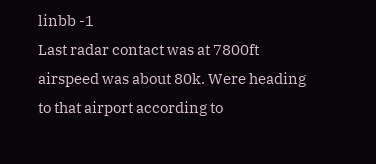linbb -1
Last radar contact was at 7800ft airspeed was about 80k. Were heading to that airport according to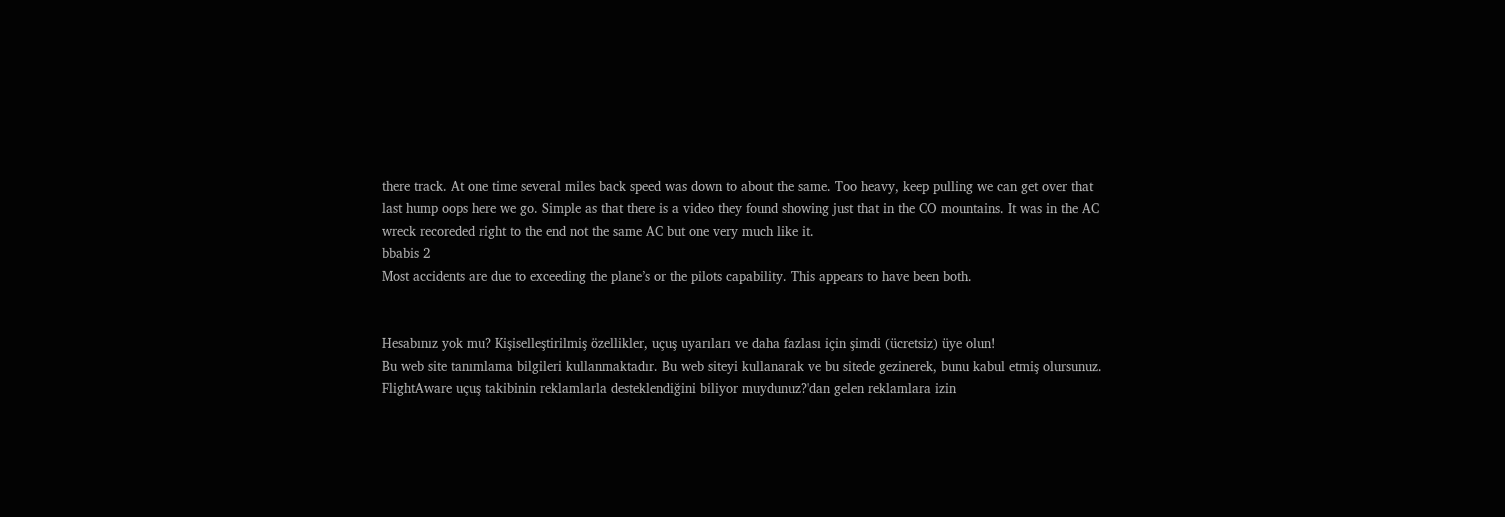there track. At one time several miles back speed was down to about the same. Too heavy, keep pulling we can get over that last hump oops here we go. Simple as that there is a video they found showing just that in the CO mountains. It was in the AC wreck recoreded right to the end not the same AC but one very much like it.
bbabis 2
Most accidents are due to exceeding the plane’s or the pilots capability. This appears to have been both.


Hesabınız yok mu? Kişiselleştirilmiş özellikler, uçuş uyarıları ve daha fazlası için şimdi (ücretsiz) üye olun!
Bu web site tanımlama bilgileri kullanmaktadır. Bu web siteyi kullanarak ve bu sitede gezinerek, bunu kabul etmiş olursunuz.
FlightAware uçuş takibinin reklamlarla desteklendiğini biliyor muydunuz?'dan gelen reklamlara izin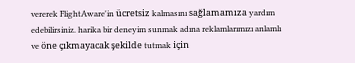vererek FlightAware'in ücretsiz kalmasını sağlamamıza yardım edebilirsiniz. harika bir deneyim sunmak adına reklamlarımızı anlamlı ve öne çıkmayacak şekilde tutmak için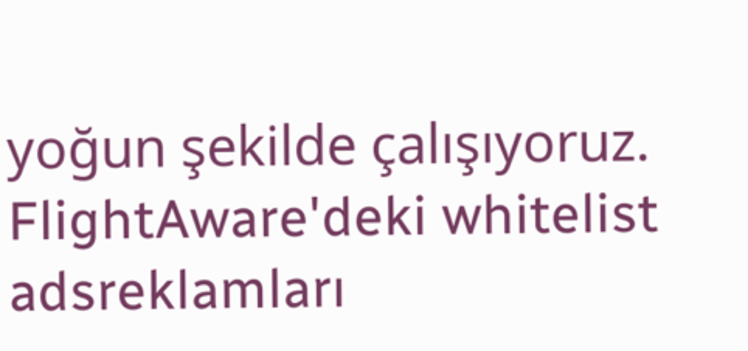yoğun şekilde çalışıyoruz. FlightAware'deki whitelist adsreklamları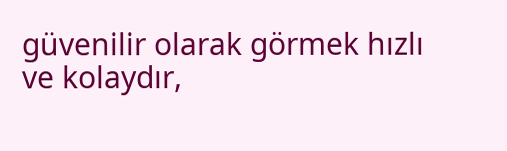güvenilir olarak görmek hızlı ve kolaydır,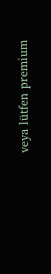veya lütfen premium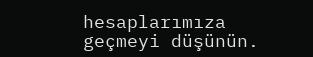hesaplarımıza geçmeyi düşünün.